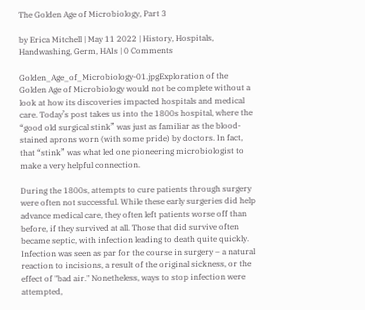The Golden Age of Microbiology, Part 3

by Erica Mitchell | May 11 2022 | History, Hospitals, Handwashing, Germ, HAIs | 0 Comments

Golden_Age_of_Microbiology-01.jpgExploration of the Golden Age of Microbiology would not be complete without a look at how its discoveries impacted hospitals and medical care. Today’s post takes us into the 1800s hospital, where the “good old surgical stink” was just as familiar as the blood-stained aprons worn (with some pride) by doctors. In fact, that “stink” was what led one pioneering microbiologist to make a very helpful connection.

During the 1800s, attempts to cure patients through surgery were often not successful. While these early surgeries did help advance medical care, they often left patients worse off than before, if they survived at all. Those that did survive often became septic, with infection leading to death quite quickly. Infection was seen as par for the course in surgery – a natural reaction to incisions, a result of the original sickness, or the effect of "bad air." Nonetheless, ways to stop infection were attempted,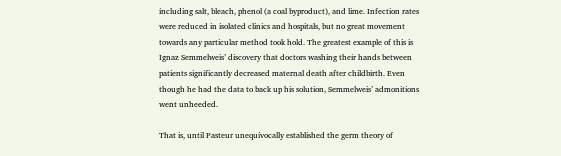including salt, bleach, phenol (a coal byproduct), and lime. Infection rates were reduced in isolated clinics and hospitals, but no great movement towards any particular method took hold. The greatest example of this is Ignaz Semmelweis’ discovery that doctors washing their hands between patients significantly decreased maternal death after childbirth. Even though he had the data to back up his solution, Semmelweis’ admonitions went unheeded.

That is, until Pasteur unequivocally established the germ theory of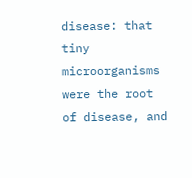disease: that tiny microorganisms were the root of disease, and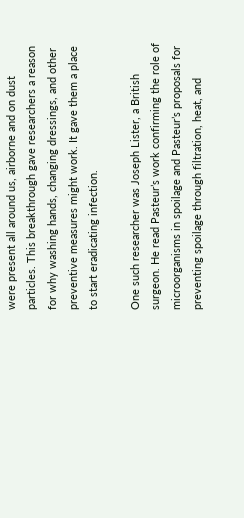were present all around us, airborne and on dust particles. This breakthrough gave researchers a reason for why washing hands, changing dressings, and other preventive measures might work. It gave them a place to start eradicating infection.

One such researcher was Joseph Lister, a British surgeon. He read Pasteur’s work confirming the role of microorganisms in spoilage and Pasteur’s proposals for preventing spoilage through filtration, heat, and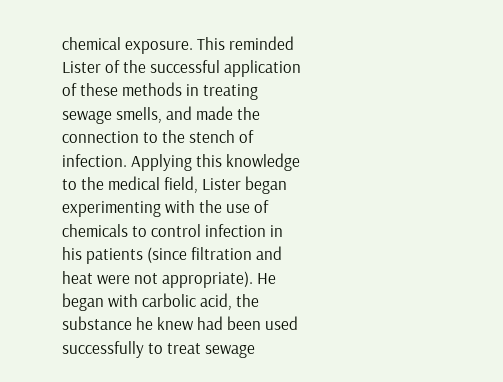chemical exposure. This reminded Lister of the successful application of these methods in treating sewage smells, and made the connection to the stench of infection. Applying this knowledge to the medical field, Lister began experimenting with the use of chemicals to control infection in his patients (since filtration and heat were not appropriate). He began with carbolic acid, the substance he knew had been used successfully to treat sewage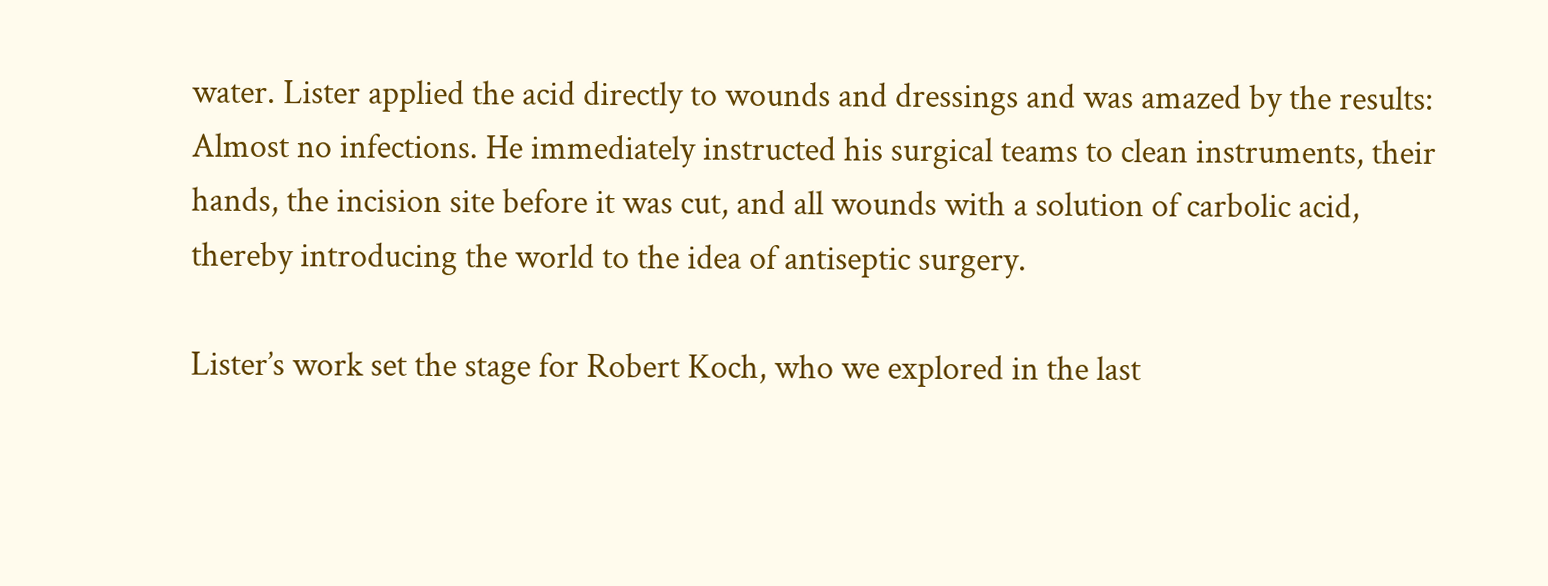water. Lister applied the acid directly to wounds and dressings and was amazed by the results: Almost no infections. He immediately instructed his surgical teams to clean instruments, their hands, the incision site before it was cut, and all wounds with a solution of carbolic acid, thereby introducing the world to the idea of antiseptic surgery.

Lister’s work set the stage for Robert Koch, who we explored in the last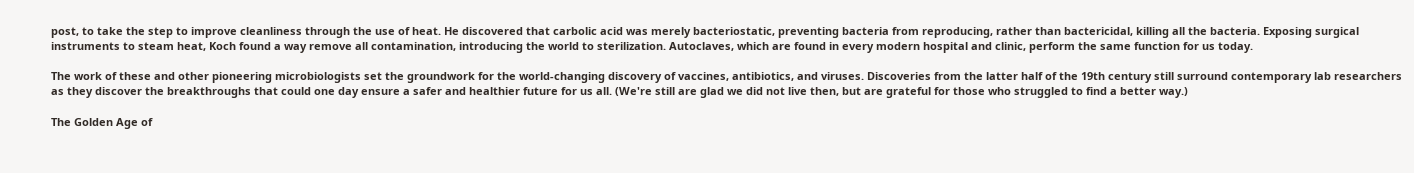post, to take the step to improve cleanliness through the use of heat. He discovered that carbolic acid was merely bacteriostatic, preventing bacteria from reproducing, rather than bactericidal, killing all the bacteria. Exposing surgical instruments to steam heat, Koch found a way remove all contamination, introducing the world to sterilization. Autoclaves, which are found in every modern hospital and clinic, perform the same function for us today.

The work of these and other pioneering microbiologists set the groundwork for the world-changing discovery of vaccines, antibiotics, and viruses. Discoveries from the latter half of the 19th century still surround contemporary lab researchers as they discover the breakthroughs that could one day ensure a safer and healthier future for us all. (We're still are glad we did not live then, but are grateful for those who struggled to find a better way.)

The Golden Age of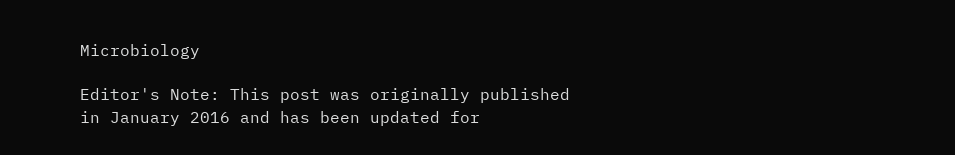Microbiology

Editor's Note: This post was originally published in January 2016 and has been updated for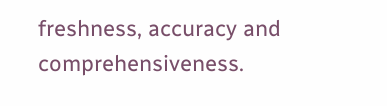freshness, accuracy and comprehensiveness.